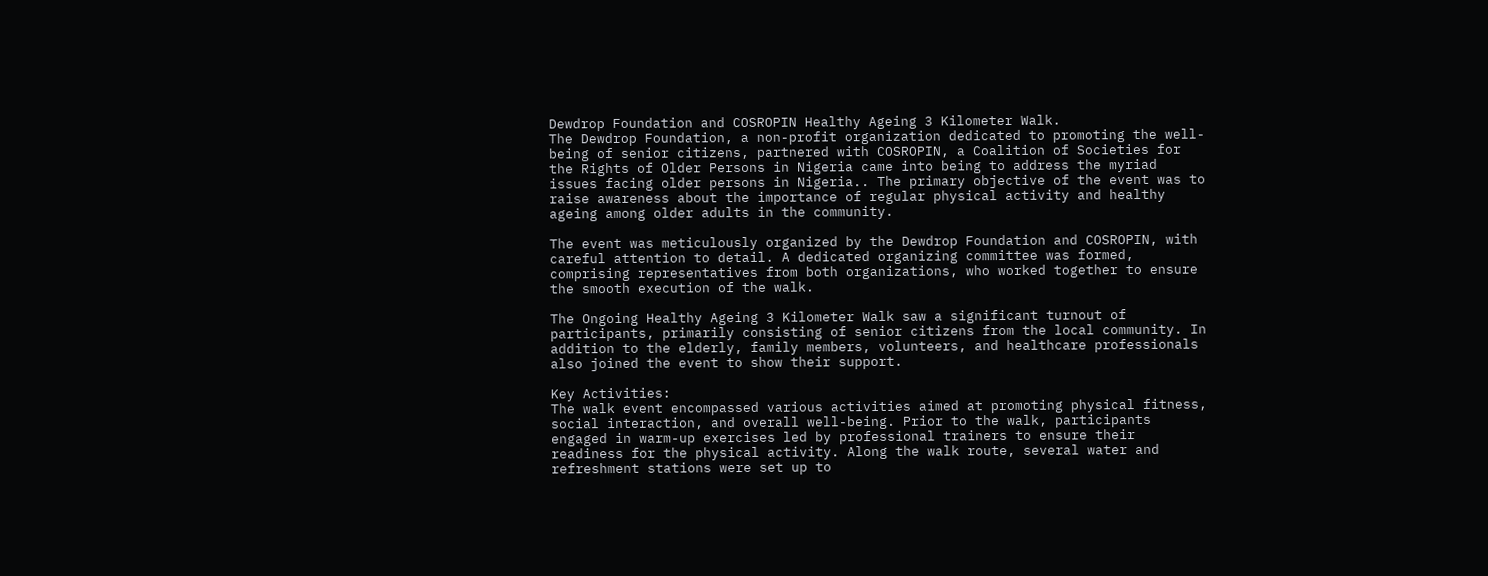Dewdrop Foundation and COSROPIN Healthy Ageing 3 Kilometer Walk.
The Dewdrop Foundation, a non-profit organization dedicated to promoting the well-being of senior citizens, partnered with COSROPIN, a Coalition of Societies for the Rights of Older Persons in Nigeria came into being to address the myriad issues facing older persons in Nigeria.. The primary objective of the event was to raise awareness about the importance of regular physical activity and healthy ageing among older adults in the community.

The event was meticulously organized by the Dewdrop Foundation and COSROPIN, with careful attention to detail. A dedicated organizing committee was formed, comprising representatives from both organizations, who worked together to ensure the smooth execution of the walk.

The Ongoing Healthy Ageing 3 Kilometer Walk saw a significant turnout of participants, primarily consisting of senior citizens from the local community. In addition to the elderly, family members, volunteers, and healthcare professionals also joined the event to show their support.

Key Activities:
The walk event encompassed various activities aimed at promoting physical fitness, social interaction, and overall well-being. Prior to the walk, participants engaged in warm-up exercises led by professional trainers to ensure their readiness for the physical activity. Along the walk route, several water and refreshment stations were set up to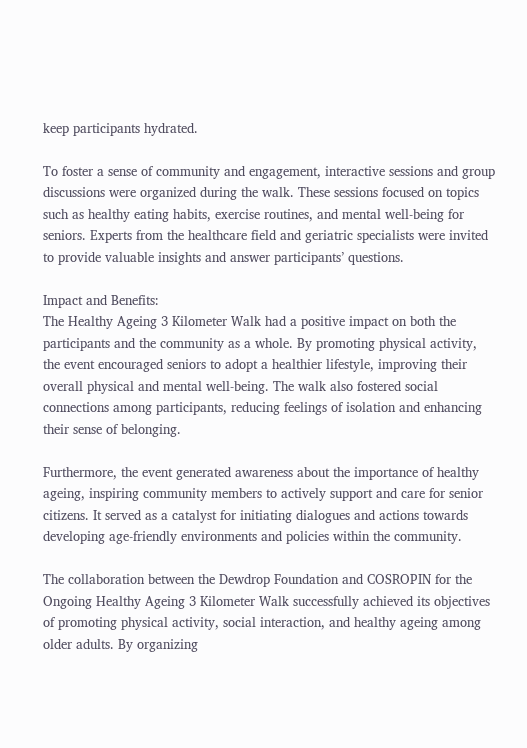keep participants hydrated.

To foster a sense of community and engagement, interactive sessions and group discussions were organized during the walk. These sessions focused on topics such as healthy eating habits, exercise routines, and mental well-being for seniors. Experts from the healthcare field and geriatric specialists were invited to provide valuable insights and answer participants’ questions.

Impact and Benefits:
The Healthy Ageing 3 Kilometer Walk had a positive impact on both the participants and the community as a whole. By promoting physical activity, the event encouraged seniors to adopt a healthier lifestyle, improving their overall physical and mental well-being. The walk also fostered social connections among participants, reducing feelings of isolation and enhancing their sense of belonging.

Furthermore, the event generated awareness about the importance of healthy ageing, inspiring community members to actively support and care for senior citizens. It served as a catalyst for initiating dialogues and actions towards developing age-friendly environments and policies within the community.

The collaboration between the Dewdrop Foundation and COSROPIN for the Ongoing Healthy Ageing 3 Kilometer Walk successfully achieved its objectives of promoting physical activity, social interaction, and healthy ageing among older adults. By organizing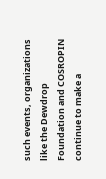such events, organizations like the Dewdrop Foundation and COSROPIN continue to make a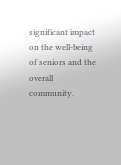significant impact on the well-being of seniors and the overall community.